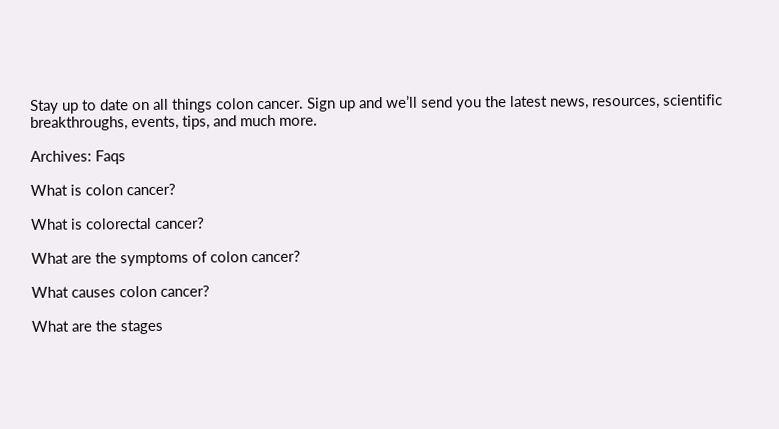Stay up to date on all things colon cancer. Sign up and we’ll send you the latest news, resources, scientific breakthroughs, events, tips, and much more.

Archives: Faqs

What is colon cancer?

What is colorectal cancer?

What are the symptoms of colon cancer?

What causes colon cancer?

What are the stages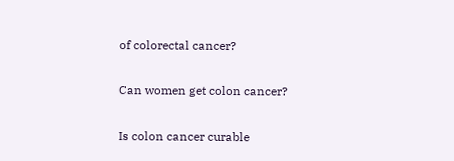of colorectal cancer?

Can women get colon cancer?

Is colon cancer curable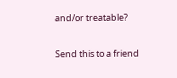and/or treatable?

Send this to a friend